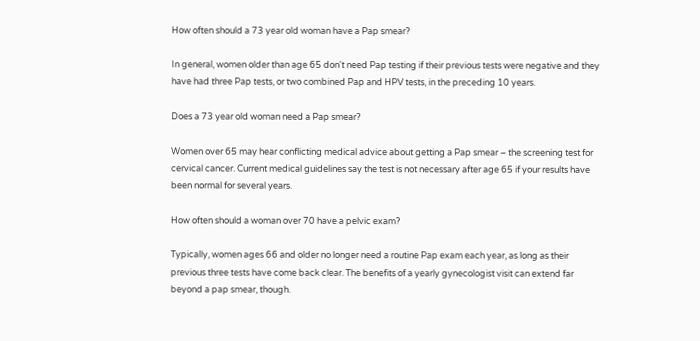How often should a 73 year old woman have a Pap smear?

In general, women older than age 65 don't need Pap testing if their previous tests were negative and they have had three Pap tests, or two combined Pap and HPV tests, in the preceding 10 years.

Does a 73 year old woman need a Pap smear?

Women over 65 may hear conflicting medical advice about getting a Pap smear – the screening test for cervical cancer. Current medical guidelines say the test is not necessary after age 65 if your results have been normal for several years.

How often should a woman over 70 have a pelvic exam?

Typically, women ages 66 and older no longer need a routine Pap exam each year, as long as their previous three tests have come back clear. The benefits of a yearly gynecologist visit can extend far beyond a pap smear, though.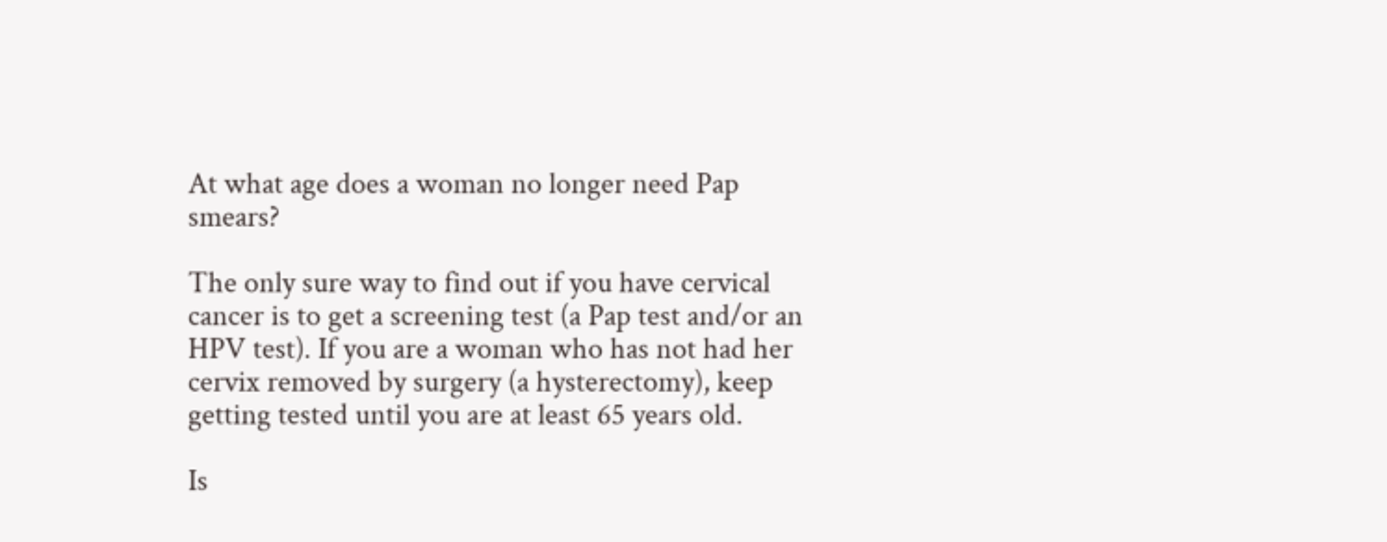At what age does a woman no longer need Pap smears?

The only sure way to find out if you have cervical cancer is to get a screening test (a Pap test and/or an HPV test). If you are a woman who has not had her cervix removed by surgery (a hysterectomy), keep getting tested until you are at least 65 years old.

Is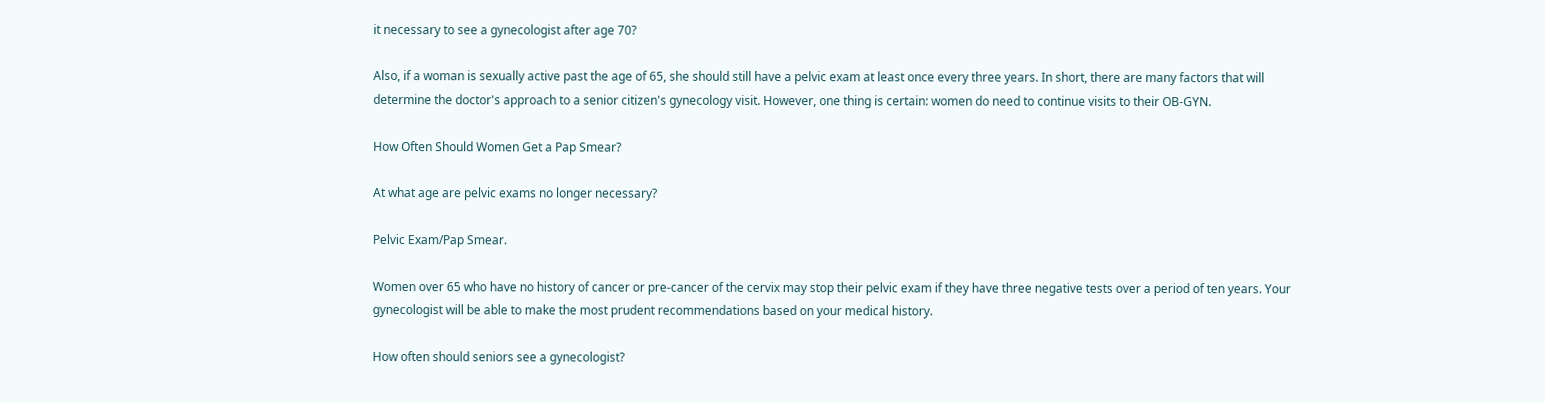it necessary to see a gynecologist after age 70?

Also, if a woman is sexually active past the age of 65, she should still have a pelvic exam at least once every three years. In short, there are many factors that will determine the doctor's approach to a senior citizen's gynecology visit. However, one thing is certain: women do need to continue visits to their OB-GYN.

How Often Should Women Get a Pap Smear?

At what age are pelvic exams no longer necessary?

Pelvic Exam/Pap Smear.

Women over 65 who have no history of cancer or pre-cancer of the cervix may stop their pelvic exam if they have three negative tests over a period of ten years. Your gynecologist will be able to make the most prudent recommendations based on your medical history.

How often should seniors see a gynecologist?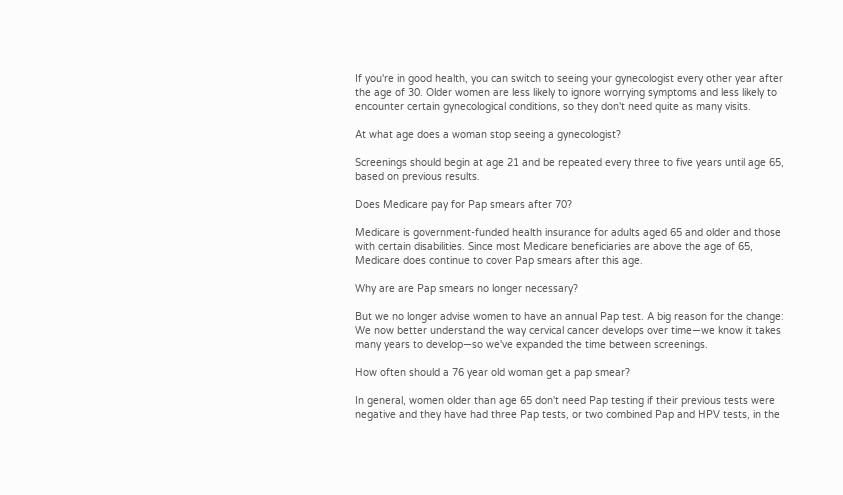If you're in good health, you can switch to seeing your gynecologist every other year after the age of 30. Older women are less likely to ignore worrying symptoms and less likely to encounter certain gynecological conditions, so they don't need quite as many visits.

At what age does a woman stop seeing a gynecologist?

Screenings should begin at age 21 and be repeated every three to five years until age 65, based on previous results.

Does Medicare pay for Pap smears after 70?

Medicare is government-funded health insurance for adults aged 65 and older and those with certain disabilities. Since most Medicare beneficiaries are above the age of 65, Medicare does continue to cover Pap smears after this age.

Why are are Pap smears no longer necessary?

But we no longer advise women to have an annual Pap test. A big reason for the change: We now better understand the way cervical cancer develops over time—we know it takes many years to develop—so we've expanded the time between screenings.

How often should a 76 year old woman get a pap smear?

In general, women older than age 65 don't need Pap testing if their previous tests were negative and they have had three Pap tests, or two combined Pap and HPV tests, in the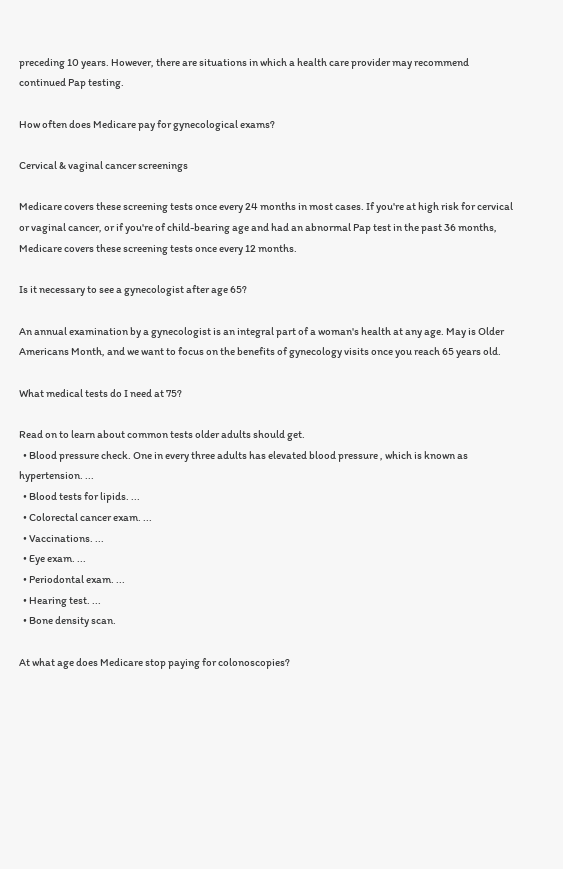preceding 10 years. However, there are situations in which a health care provider may recommend continued Pap testing.

How often does Medicare pay for gynecological exams?

Cervical & vaginal cancer screenings

Medicare covers these screening tests once every 24 months in most cases. If you're at high risk for cervical or vaginal cancer, or if you're of child-bearing age and had an abnormal Pap test in the past 36 months, Medicare covers these screening tests once every 12 months.

Is it necessary to see a gynecologist after age 65?

An annual examination by a gynecologist is an integral part of a woman's health at any age. May is Older Americans Month, and we want to focus on the benefits of gynecology visits once you reach 65 years old.

What medical tests do I need at 75?

Read on to learn about common tests older adults should get.
  • Blood pressure check. One in every three adults has elevated blood pressure , which is known as hypertension. ...
  • Blood tests for lipids. ...
  • Colorectal cancer exam. ...
  • Vaccinations. ...
  • Eye exam. ...
  • Periodontal exam. ...
  • Hearing test. ...
  • Bone density scan.

At what age does Medicare stop paying for colonoscopies?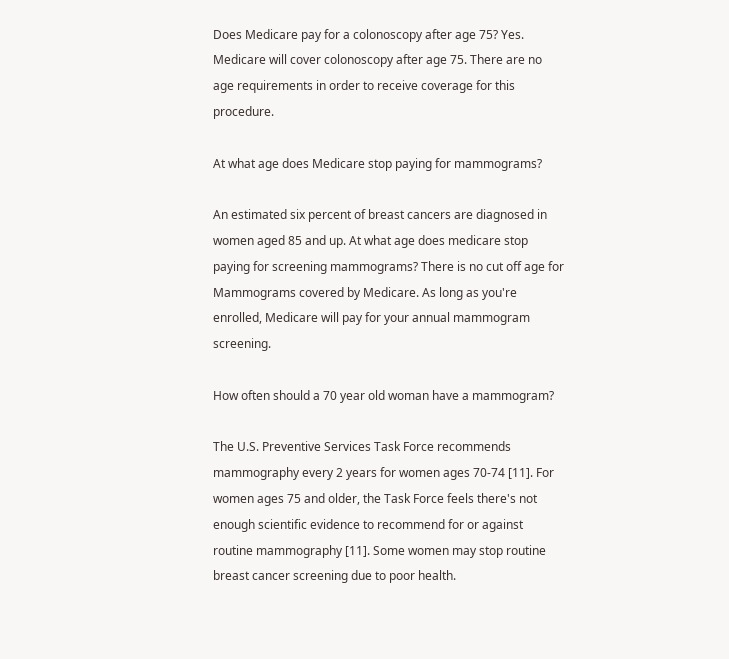Does Medicare pay for a colonoscopy after age 75? Yes. Medicare will cover colonoscopy after age 75. There are no age requirements in order to receive coverage for this procedure.

At what age does Medicare stop paying for mammograms?

An estimated six percent of breast cancers are diagnosed in women aged 85 and up. At what age does medicare stop paying for screening mammograms? There is no cut off age for Mammograms covered by Medicare. As long as you're enrolled, Medicare will pay for your annual mammogram screening.

How often should a 70 year old woman have a mammogram?

The U.S. Preventive Services Task Force recommends mammography every 2 years for women ages 70-74 [11]. For women ages 75 and older, the Task Force feels there's not enough scientific evidence to recommend for or against routine mammography [11]. Some women may stop routine breast cancer screening due to poor health.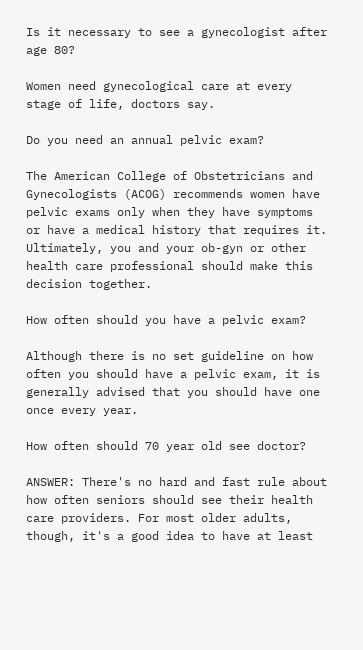Is it necessary to see a gynecologist after age 80?

Women need gynecological care at every stage of life, doctors say.

Do you need an annual pelvic exam?

The American College of Obstetricians and Gynecologists (ACOG) recommends women have pelvic exams only when they have symptoms or have a medical history that requires it. Ultimately, you and your ob-gyn or other health care professional should make this decision together.

How often should you have a pelvic exam?

Although there is no set guideline on how often you should have a pelvic exam, it is generally advised that you should have one once every year.

How often should 70 year old see doctor?

ANSWER: There's no hard and fast rule about how often seniors should see their health care providers. For most older adults, though, it's a good idea to have at least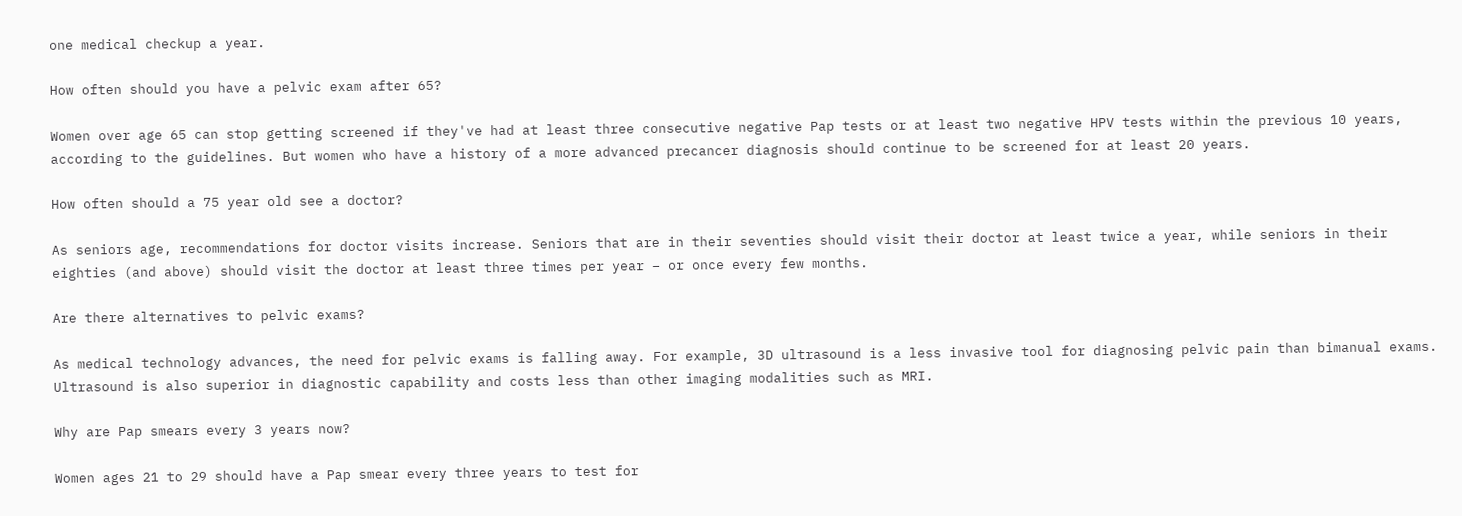one medical checkup a year.

How often should you have a pelvic exam after 65?

Women over age 65 can stop getting screened if they've had at least three consecutive negative Pap tests or at least two negative HPV tests within the previous 10 years, according to the guidelines. But women who have a history of a more advanced precancer diagnosis should continue to be screened for at least 20 years.

How often should a 75 year old see a doctor?

As seniors age, recommendations for doctor visits increase. Seniors that are in their seventies should visit their doctor at least twice a year, while seniors in their eighties (and above) should visit the doctor at least three times per year – or once every few months.

Are there alternatives to pelvic exams?

As medical technology advances, the need for pelvic exams is falling away. For example, 3D ultrasound is a less invasive tool for diagnosing pelvic pain than bimanual exams. Ultrasound is also superior in diagnostic capability and costs less than other imaging modalities such as MRI.

Why are Pap smears every 3 years now?

Women ages 21 to 29 should have a Pap smear every three years to test for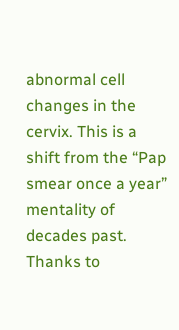abnormal cell changes in the cervix. This is a shift from the “Pap smear once a year” mentality of decades past. Thanks to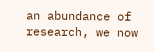an abundance of research, we now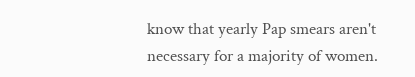know that yearly Pap smears aren't necessary for a majority of women.